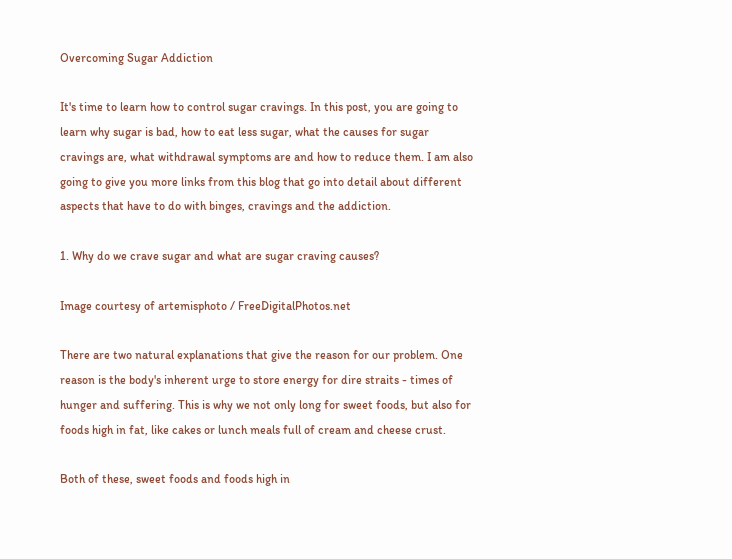Overcoming Sugar Addiction

It's time to learn how to control sugar cravings. In this post, you are going to learn why sugar is bad, how to eat less sugar, what the causes for sugar cravings are, what withdrawal symptoms are and how to reduce them. I am also going to give you more links from this blog that go into detail about different aspects that have to do with binges, cravings and the addiction.

1. Why do we crave sugar and what are sugar craving causes?

Image courtesy of artemisphoto / FreeDigitalPhotos.net

There are two natural explanations that give the reason for our problem. One reason is the body's inherent urge to store energy for dire straits - times of hunger and suffering. This is why we not only long for sweet foods, but also for foods high in fat, like cakes or lunch meals full of cream and cheese crust.

Both of these, sweet foods and foods high in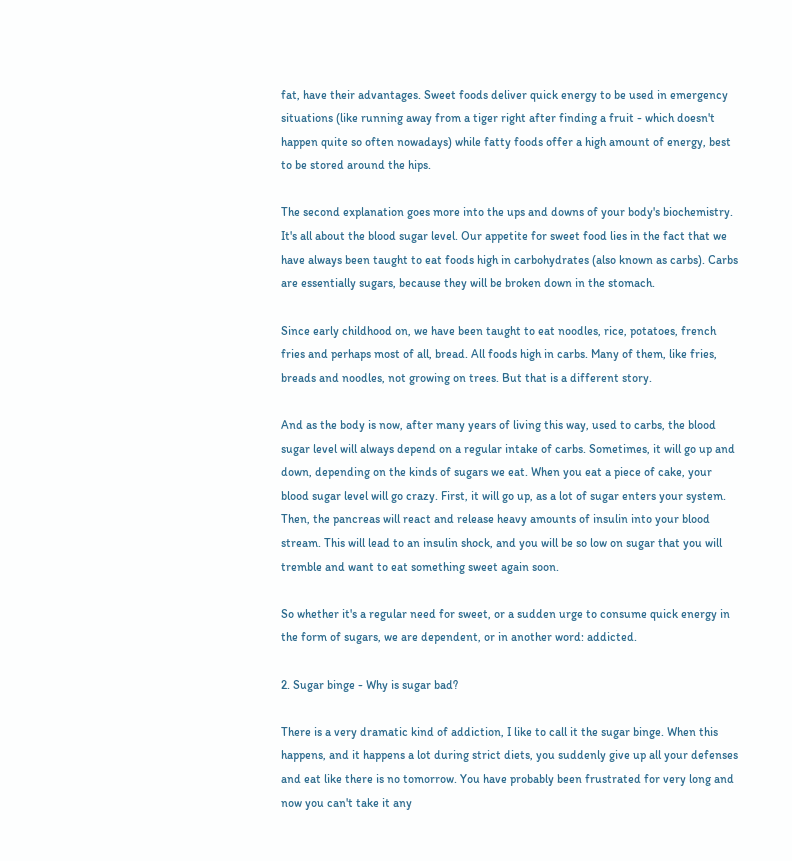fat, have their advantages. Sweet foods deliver quick energy to be used in emergency situations (like running away from a tiger right after finding a fruit - which doesn't happen quite so often nowadays) while fatty foods offer a high amount of energy, best to be stored around the hips.

The second explanation goes more into the ups and downs of your body's biochemistry. It's all about the blood sugar level. Our appetite for sweet food lies in the fact that we have always been taught to eat foods high in carbohydrates (also known as carbs). Carbs are essentially sugars, because they will be broken down in the stomach.

Since early childhood on, we have been taught to eat noodles, rice, potatoes, french fries and perhaps most of all, bread. All foods high in carbs. Many of them, like fries, breads and noodles, not growing on trees. But that is a different story.

And as the body is now, after many years of living this way, used to carbs, the blood sugar level will always depend on a regular intake of carbs. Sometimes, it will go up and down, depending on the kinds of sugars we eat. When you eat a piece of cake, your blood sugar level will go crazy. First, it will go up, as a lot of sugar enters your system. Then, the pancreas will react and release heavy amounts of insulin into your blood stream. This will lead to an insulin shock, and you will be so low on sugar that you will tremble and want to eat something sweet again soon.

So whether it's a regular need for sweet, or a sudden urge to consume quick energy in the form of sugars, we are dependent, or in another word: addicted.

2. Sugar binge - Why is sugar bad?

There is a very dramatic kind of addiction, I like to call it the sugar binge. When this happens, and it happens a lot during strict diets, you suddenly give up all your defenses and eat like there is no tomorrow. You have probably been frustrated for very long and now you can't take it any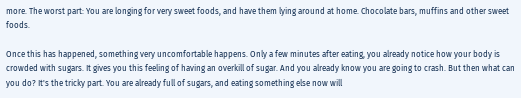more. The worst part: You are longing for very sweet foods, and have them lying around at home. Chocolate bars, muffins and other sweet foods.

Once this has happened, something very uncomfortable happens. Only a few minutes after eating, you already notice how your body is crowded with sugars. It gives you this feeling of having an overkill of sugar. And you already know you are going to crash. But then what can you do? It's the tricky part. You are already full of sugars, and eating something else now will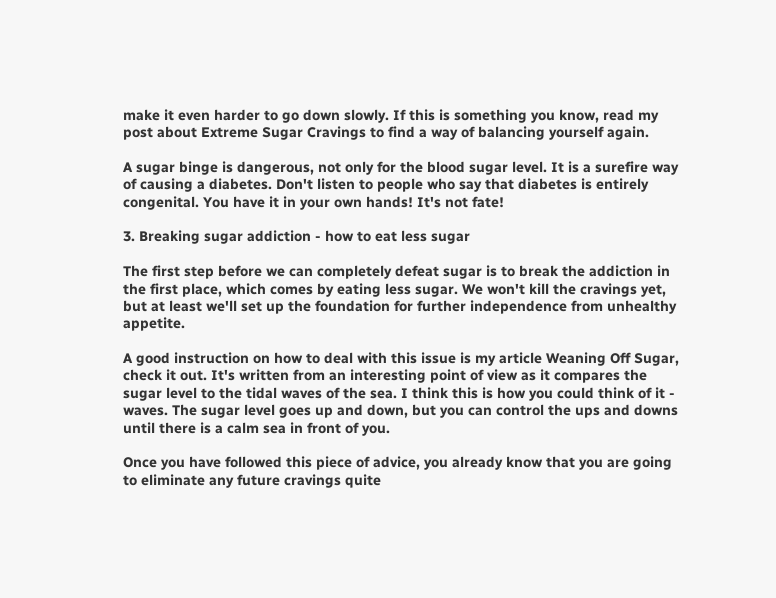make it even harder to go down slowly. If this is something you know, read my post about Extreme Sugar Cravings to find a way of balancing yourself again.

A sugar binge is dangerous, not only for the blood sugar level. It is a surefire way of causing a diabetes. Don't listen to people who say that diabetes is entirely congenital. You have it in your own hands! It's not fate!

3. Breaking sugar addiction - how to eat less sugar

The first step before we can completely defeat sugar is to break the addiction in the first place, which comes by eating less sugar. We won't kill the cravings yet, but at least we'll set up the foundation for further independence from unhealthy appetite.

A good instruction on how to deal with this issue is my article Weaning Off Sugar, check it out. It's written from an interesting point of view as it compares the sugar level to the tidal waves of the sea. I think this is how you could think of it - waves. The sugar level goes up and down, but you can control the ups and downs until there is a calm sea in front of you.

Once you have followed this piece of advice, you already know that you are going to eliminate any future cravings quite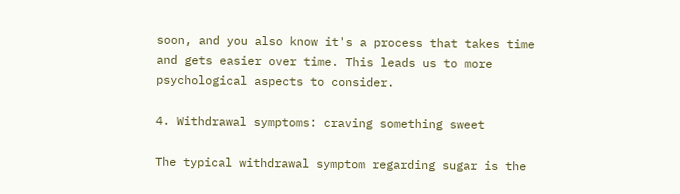soon, and you also know it's a process that takes time and gets easier over time. This leads us to more psychological aspects to consider.

4. Withdrawal symptoms: craving something sweet

The typical withdrawal symptom regarding sugar is the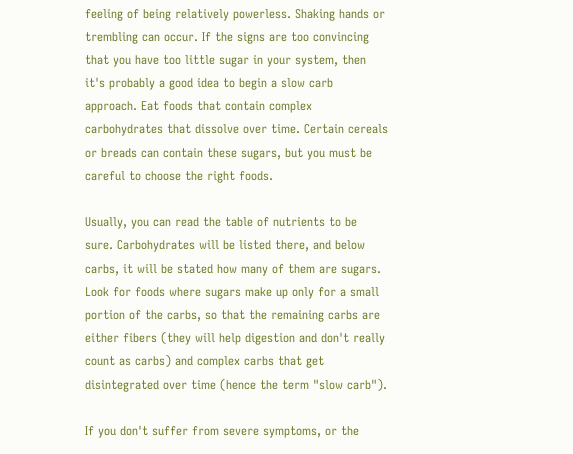feeling of being relatively powerless. Shaking hands or trembling can occur. If the signs are too convincing that you have too little sugar in your system, then it's probably a good idea to begin a slow carb approach. Eat foods that contain complex carbohydrates that dissolve over time. Certain cereals or breads can contain these sugars, but you must be careful to choose the right foods.

Usually, you can read the table of nutrients to be sure. Carbohydrates will be listed there, and below carbs, it will be stated how many of them are sugars. Look for foods where sugars make up only for a small portion of the carbs, so that the remaining carbs are either fibers (they will help digestion and don't really count as carbs) and complex carbs that get disintegrated over time (hence the term "slow carb").

If you don't suffer from severe symptoms, or the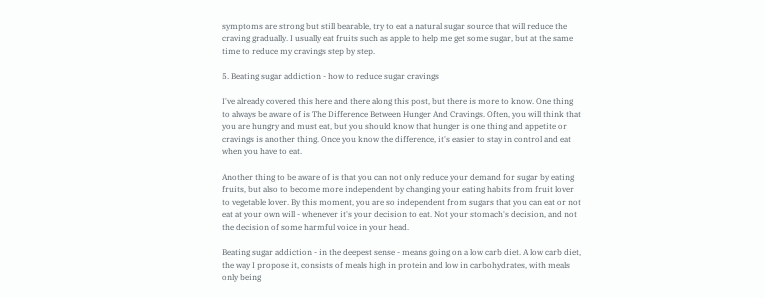symptoms are strong but still bearable, try to eat a natural sugar source that will reduce the craving gradually. I usually eat fruits such as apple to help me get some sugar, but at the same time to reduce my cravings step by step.

5. Beating sugar addiction - how to reduce sugar cravings

I've already covered this here and there along this post, but there is more to know. One thing to always be aware of is The Difference Between Hunger And Cravings. Often, you will think that you are hungry and must eat, but you should know that hunger is one thing and appetite or cravings is another thing. Once you know the difference, it's easier to stay in control and eat when you have to eat.

Another thing to be aware of is that you can not only reduce your demand for sugar by eating fruits, but also to become more independent by changing your eating habits from fruit lover to vegetable lover. By this moment, you are so independent from sugars that you can eat or not eat at your own will - whenever it's your decision to eat. Not your stomach's decision, and not the decision of some harmful voice in your head.

Beating sugar addiction - in the deepest sense - means going on a low carb diet. A low carb diet, the way I propose it, consists of meals high in protein and low in carbohydrates, with meals only being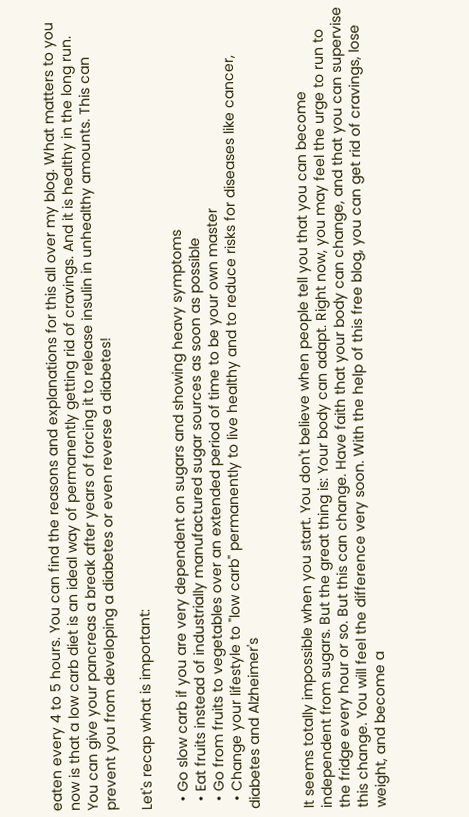eaten every 4 to 5 hours. You can find the reasons and explanations for this all over my blog. What matters to you now is that a low carb diet is an ideal way of permanently getting rid of cravings. And it is healthy in the long run. You can give your pancreas a break after years of forcing it to release insulin in unhealthy amounts. This can prevent you from developing a diabetes or even reverse a diabetes!

Let's recap what is important:

  • Go slow carb if you are very dependent on sugars and showing heavy symptoms
  • Eat fruits instead of industrially manufactured sugar sources as soon as possible
  • Go from fruits to vegetables over an extended period of time to be your own master
  • Change your lifestyle to "low carb" permanently to live healthy and to reduce risks for diseases like cancer, diabetes and Alzheimer's


It seems totally impossible when you start. You don't believe when people tell you that you can become independent from sugars. But the great thing is: Your body can adapt. Right now, you may feel the urge to run to the fridge every hour or so. But this can change. Have faith that your body can change, and that you can supervise this change. You will feel the difference very soon. With the help of this free blog, you can get rid of cravings, lose weight, and become a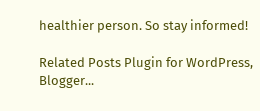healthier person. So stay informed!

Related Posts Plugin for WordPress, Blogger...